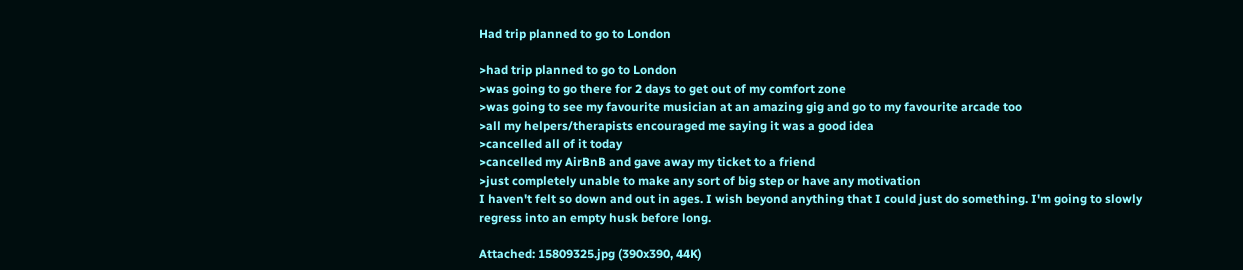Had trip planned to go to London

>had trip planned to go to London
>was going to go there for 2 days to get out of my comfort zone
>was going to see my favourite musician at an amazing gig and go to my favourite arcade too
>all my helpers/therapists encouraged me saying it was a good idea
>cancelled all of it today
>cancelled my AirBnB and gave away my ticket to a friend
>just completely unable to make any sort of big step or have any motivation
I haven't felt so down and out in ages. I wish beyond anything that I could just do something. I'm going to slowly regress into an empty husk before long.

Attached: 15809325.jpg (390x390, 44K)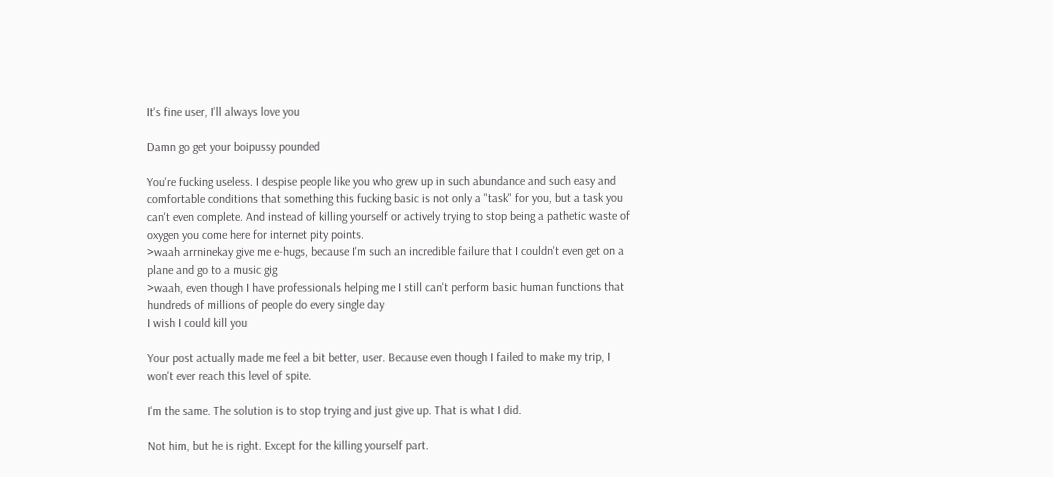It's fine user, I'll always love you

Damn go get your boipussy pounded

You're fucking useless. I despise people like you who grew up in such abundance and such easy and comfortable conditions that something this fucking basic is not only a "task" for you, but a task you can't even complete. And instead of killing yourself or actively trying to stop being a pathetic waste of oxygen you come here for internet pity points.
>waah arrninekay give me e-hugs, because I'm such an incredible failure that I couldn't even get on a plane and go to a music gig
>waah, even though I have professionals helping me I still can't perform basic human functions that hundreds of millions of people do every single day
I wish I could kill you

Your post actually made me feel a bit better, user. Because even though I failed to make my trip, I won't ever reach this level of spite.

I'm the same. The solution is to stop trying and just give up. That is what I did.

Not him, but he is right. Except for the killing yourself part.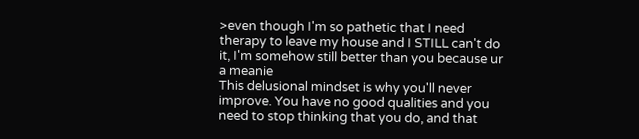>even though I'm so pathetic that I need therapy to leave my house and I STILL can't do it, I'm somehow still better than you because ur a meanie
This delusional mindset is why you'll never improve. You have no good qualities and you need to stop thinking that you do, and that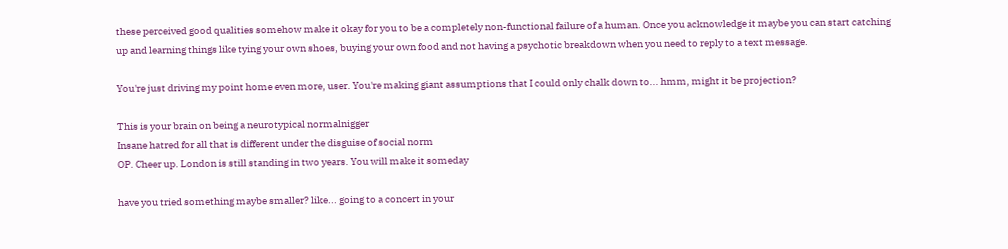these perceived good qualities somehow make it okay for you to be a completely non-functional failure of a human. Once you acknowledge it maybe you can start catching up and learning things like tying your own shoes, buying your own food and not having a psychotic breakdown when you need to reply to a text message.

You're just driving my point home even more, user. You're making giant assumptions that I could only chalk down to... hmm, might it be projection?

This is your brain on being a neurotypical normalnigger
Insane hatred for all that is different under the disguise of social norm
OP. Cheer up. London is still standing in two years. You will make it someday

have you tried something maybe smaller? like... going to a concert in your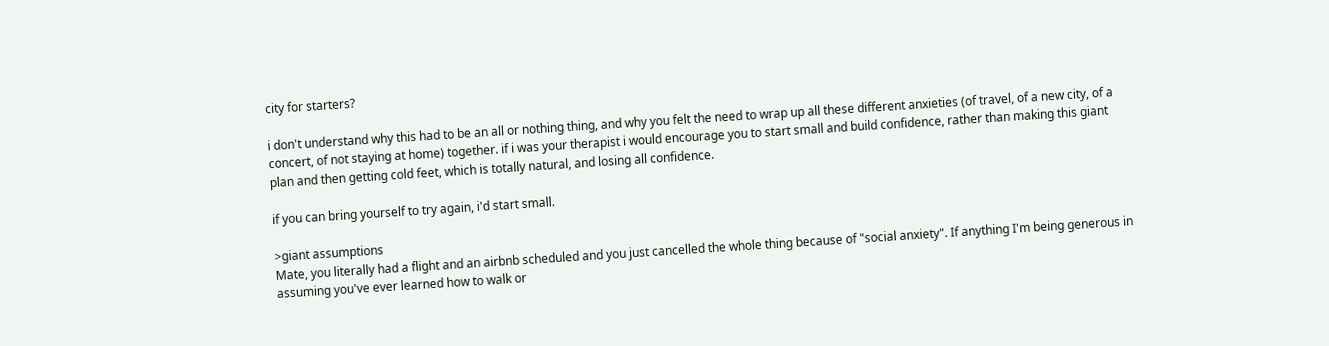city for starters?

i don't understand why this had to be an all or nothing thing, and why you felt the need to wrap up all these different anxieties (of travel, of a new city, of a concert, of not staying at home) together. if i was your therapist i would encourage you to start small and build confidence, rather than making this giant plan and then getting cold feet, which is totally natural, and losing all confidence.

if you can bring yourself to try again, i'd start small.

>giant assumptions
Mate, you literally had a flight and an airbnb scheduled and you just cancelled the whole thing because of "social anxiety". If anything I'm being generous in assuming you've ever learned how to walk or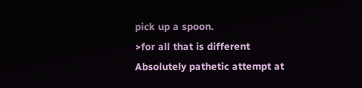pick up a spoon.
>for all that is different
Absolutely pathetic attempt at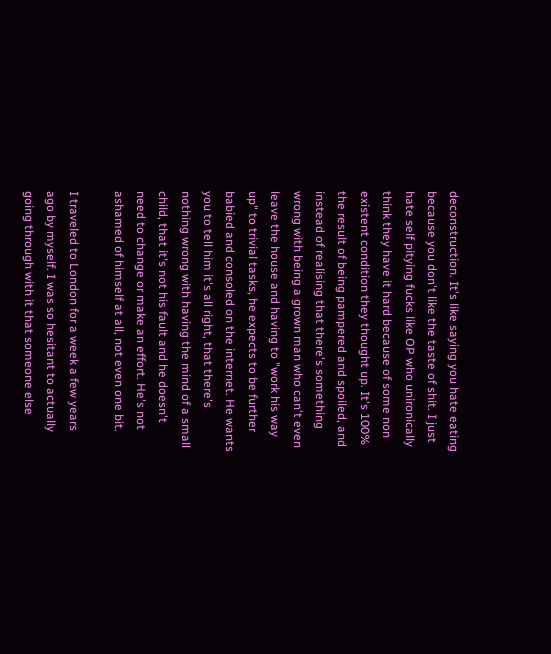deconstruction. It's like saying you hate eating because you don't like the taste of shit. I just hate self pitying fucks like OP who unironically think they have it hard because of some non existent condition they thought up. It's 100% the result of being pampered and spoiled, and instead of realising that there's something wrong with being a grown man who can't even leave the house and having to "work his way up" to trivial tasks, he expects to be further babied and consoled on the internet. He wants you to tell him it's all right, that there's nothing wrong with having the mind of a small child, that it's not his fault and he doesn't need to change or make an effort. He's not ashamed of himself at all, not even one bit.

I traveled to London for a week a few years ago by myself. I was so hesitant to actually going through with it that someone else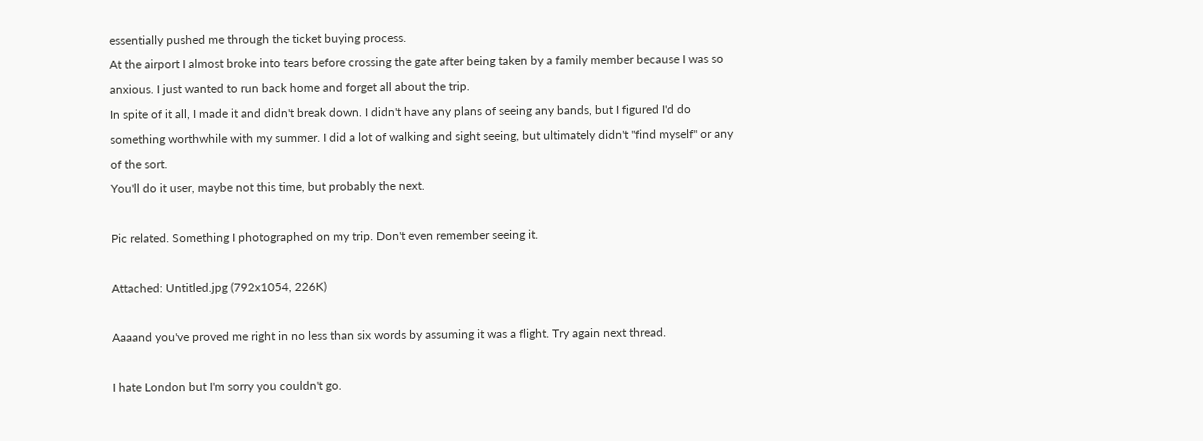essentially pushed me through the ticket buying process.
At the airport I almost broke into tears before crossing the gate after being taken by a family member because I was so anxious. I just wanted to run back home and forget all about the trip.
In spite of it all, I made it and didn't break down. I didn't have any plans of seeing any bands, but I figured I'd do something worthwhile with my summer. I did a lot of walking and sight seeing, but ultimately didn't "find myself" or any of the sort.
You'll do it user, maybe not this time, but probably the next.

Pic related. Something I photographed on my trip. Don't even remember seeing it.

Attached: Untitled.jpg (792x1054, 226K)

Aaaand you've proved me right in no less than six words by assuming it was a flight. Try again next thread.

I hate London but I'm sorry you couldn't go.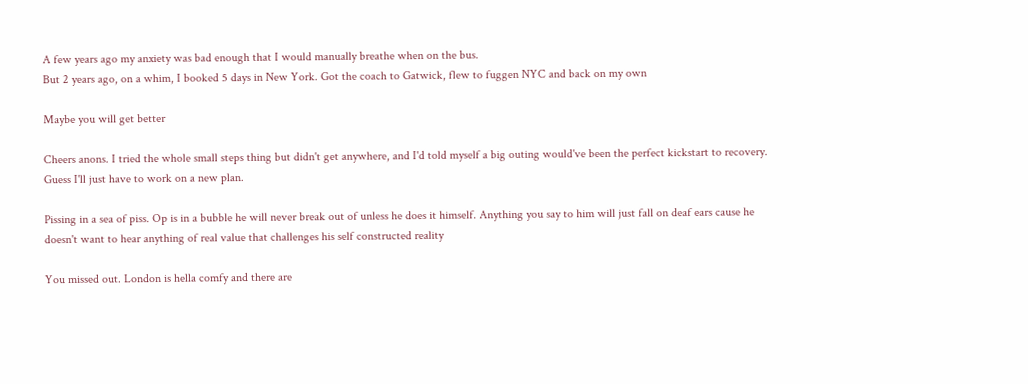A few years ago my anxiety was bad enough that I would manually breathe when on the bus.
But 2 years ago, on a whim, I booked 5 days in New York. Got the coach to Gatwick, flew to fuggen NYC and back on my own

Maybe you will get better

Cheers anons. I tried the whole small steps thing but didn't get anywhere, and I'd told myself a big outing would've been the perfect kickstart to recovery. Guess I'll just have to work on a new plan.

Pissing in a sea of piss. Op is in a bubble he will never break out of unless he does it himself. Anything you say to him will just fall on deaf ears cause he doesn't want to hear anything of real value that challenges his self constructed reality

You missed out. London is hella comfy and there are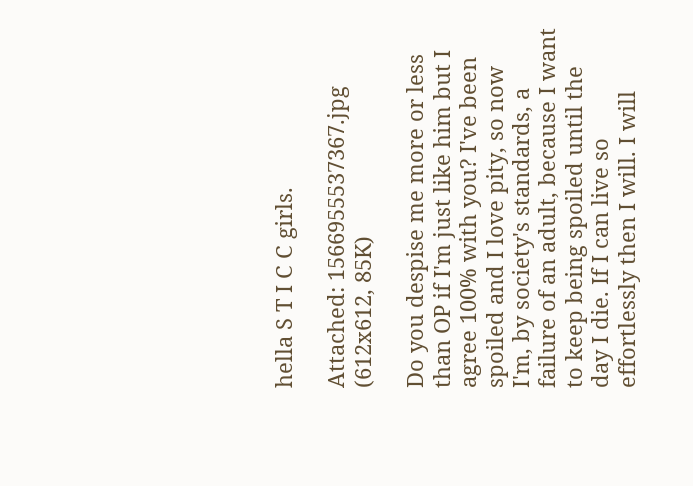hella S T I C C girls.

Attached: 1566955537367.jpg (612x612, 85K)

Do you despise me more or less than OP if I'm just like him but I agree 100% with you? I've been spoiled and I love pity, so now I'm, by society's standards, a failure of an adult, because I want to keep being spoiled until the day I die. If I can live so effortlessly then I will. I will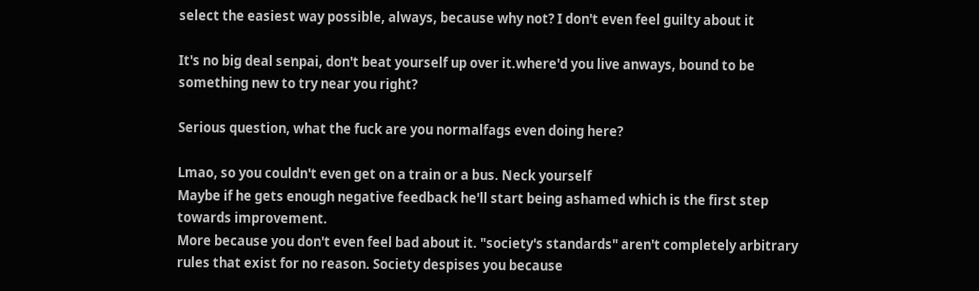select the easiest way possible, always, because why not? I don't even feel guilty about it

It's no big deal senpai, don't beat yourself up over it.where'd you live anways, bound to be something new to try near you right?

Serious question, what the fuck are you normalfags even doing here?

Lmao, so you couldn't even get on a train or a bus. Neck yourself
Maybe if he gets enough negative feedback he'll start being ashamed which is the first step towards improvement.
More because you don't even feel bad about it. "society's standards" aren't completely arbitrary rules that exist for no reason. Society despises you because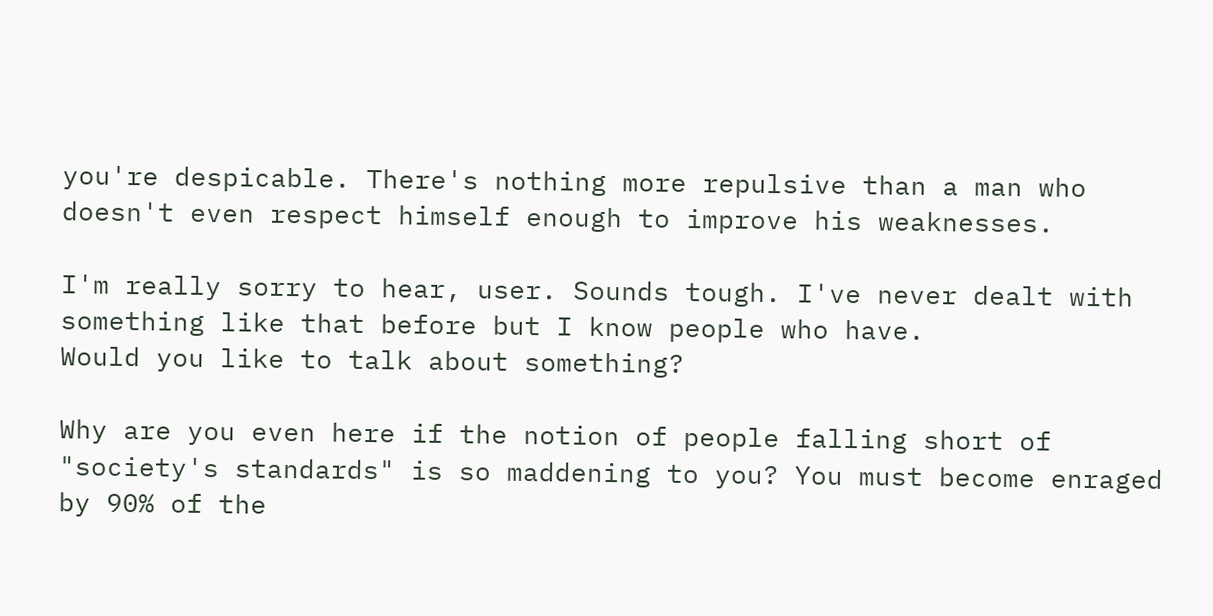you're despicable. There's nothing more repulsive than a man who doesn't even respect himself enough to improve his weaknesses.

I'm really sorry to hear, user. Sounds tough. I've never dealt with something like that before but I know people who have.
Would you like to talk about something?

Why are you even here if the notion of people falling short of "society's standards" is so maddening to you? You must become enraged by 90% of the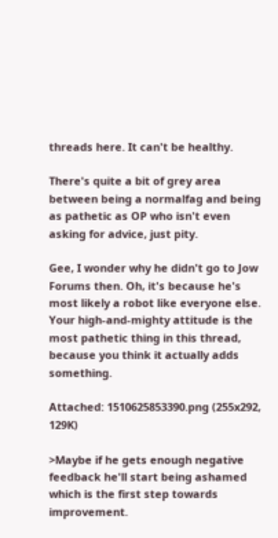threads here. It can't be healthy.

There's quite a bit of grey area between being a normalfag and being as pathetic as OP who isn't even asking for advice, just pity.

Gee, I wonder why he didn't go to Jow Forums then. Oh, it's because he's most likely a robot like everyone else.
Your high-and-mighty attitude is the most pathetic thing in this thread, because you think it actually adds something.

Attached: 1510625853390.png (255x292, 129K)

>Maybe if he gets enough negative feedback he'll start being ashamed which is the first step towards improvement.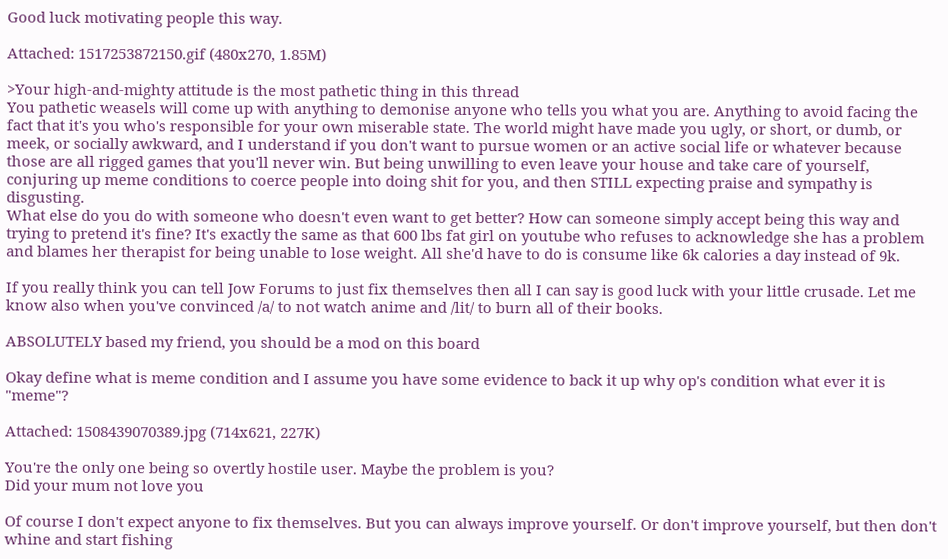Good luck motivating people this way.

Attached: 1517253872150.gif (480x270, 1.85M)

>Your high-and-mighty attitude is the most pathetic thing in this thread
You pathetic weasels will come up with anything to demonise anyone who tells you what you are. Anything to avoid facing the fact that it's you who's responsible for your own miserable state. The world might have made you ugly, or short, or dumb, or meek, or socially awkward, and I understand if you don't want to pursue women or an active social life or whatever because those are all rigged games that you'll never win. But being unwilling to even leave your house and take care of yourself, conjuring up meme conditions to coerce people into doing shit for you, and then STILL expecting praise and sympathy is disgusting.
What else do you do with someone who doesn't even want to get better? How can someone simply accept being this way and trying to pretend it's fine? It's exactly the same as that 600 lbs fat girl on youtube who refuses to acknowledge she has a problem and blames her therapist for being unable to lose weight. All she'd have to do is consume like 6k calories a day instead of 9k.

If you really think you can tell Jow Forums to just fix themselves then all I can say is good luck with your little crusade. Let me know also when you've convinced /a/ to not watch anime and /lit/ to burn all of their books.

ABSOLUTELY based my friend, you should be a mod on this board

Okay define what is meme condition and I assume you have some evidence to back it up why op's condition what ever it is "meme"?

Attached: 1508439070389.jpg (714x621, 227K)

You're the only one being so overtly hostile user. Maybe the problem is you?
Did your mum not love you

Of course I don't expect anyone to fix themselves. But you can always improve yourself. Or don't improve yourself, but then don't whine and start fishing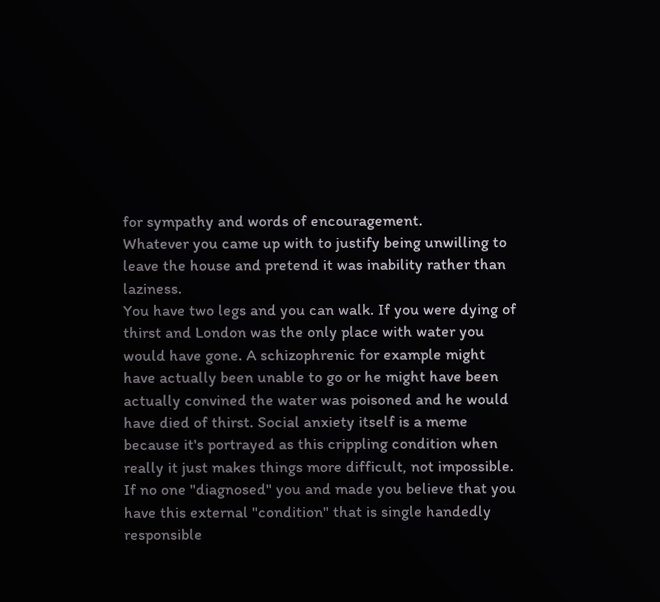for sympathy and words of encouragement.
Whatever you came up with to justify being unwilling to leave the house and pretend it was inability rather than laziness.
You have two legs and you can walk. If you were dying of thirst and London was the only place with water you would have gone. A schizophrenic for example might have actually been unable to go or he might have been actually convined the water was poisoned and he would have died of thirst. Social anxiety itself is a meme because it's portrayed as this crippling condition when really it just makes things more difficult, not impossible. If no one "diagnosed" you and made you believe that you have this external "condition" that is single handedly responsible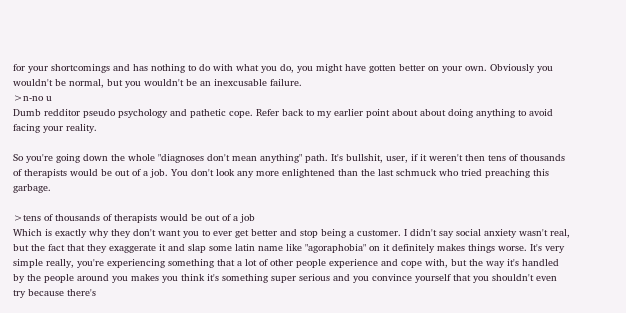for your shortcomings and has nothing to do with what you do, you might have gotten better on your own. Obviously you wouldn't be normal, but you wouldn't be an inexcusable failure.
>n-no u
Dumb redditor pseudo psychology and pathetic cope. Refer back to my earlier point about about doing anything to avoid facing your reality.

So you're going down the whole "diagnoses don't mean anything" path. It's bullshit, user, if it weren't then tens of thousands of therapists would be out of a job. You don't look any more enlightened than the last schmuck who tried preaching this garbage.

>tens of thousands of therapists would be out of a job
Which is exactly why they don't want you to ever get better and stop being a customer. I didn't say social anxiety wasn't real, but the fact that they exaggerate it and slap some latin name like "agoraphobia" on it definitely makes things worse. It's very simple really, you're experiencing something that a lot of other people experience and cope with, but the way it's handled by the people around you makes you think it's something super serious and you convince yourself that you shouldn't even try because there's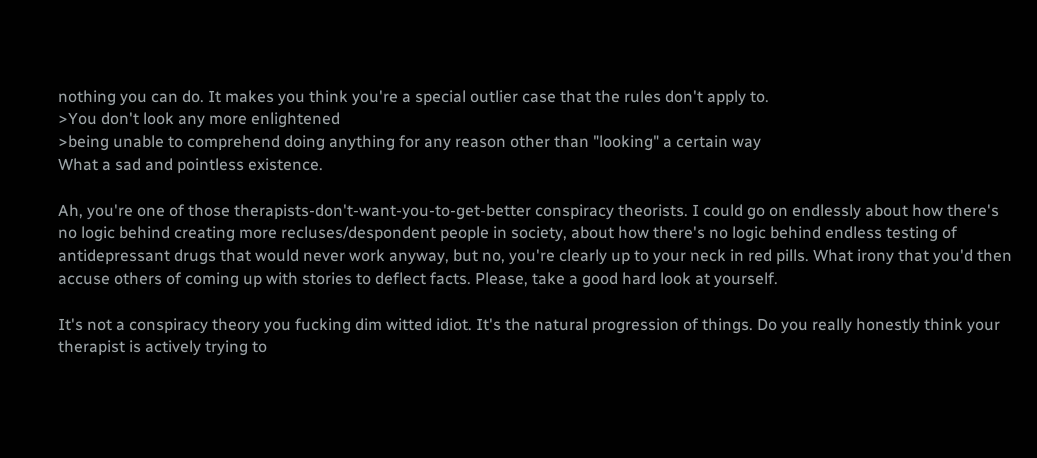nothing you can do. It makes you think you're a special outlier case that the rules don't apply to.
>You don't look any more enlightened
>being unable to comprehend doing anything for any reason other than "looking" a certain way
What a sad and pointless existence.

Ah, you're one of those therapists-don't-want-you-to-get-better conspiracy theorists. I could go on endlessly about how there's no logic behind creating more recluses/despondent people in society, about how there's no logic behind endless testing of antidepressant drugs that would never work anyway, but no, you're clearly up to your neck in red pills. What irony that you'd then accuse others of coming up with stories to deflect facts. Please, take a good hard look at yourself.

It's not a conspiracy theory you fucking dim witted idiot. It's the natural progression of things. Do you really honestly think your therapist is actively trying to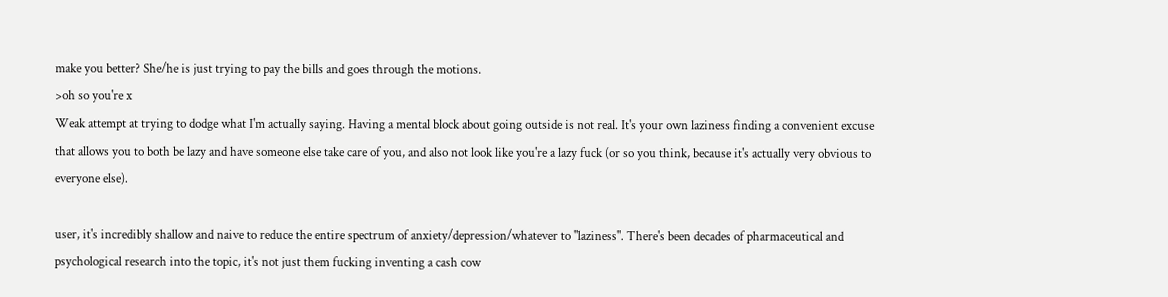make you better? She/he is just trying to pay the bills and goes through the motions.
>oh so you're x
Weak attempt at trying to dodge what I'm actually saying. Having a mental block about going outside is not real. It's your own laziness finding a convenient excuse that allows you to both be lazy and have someone else take care of you, and also not look like you're a lazy fuck (or so you think, because it's actually very obvious to everyone else).

user, it's incredibly shallow and naive to reduce the entire spectrum of anxiety/depression/whatever to "laziness". There's been decades of pharmaceutical and psychological research into the topic, it's not just them fucking inventing a cash cow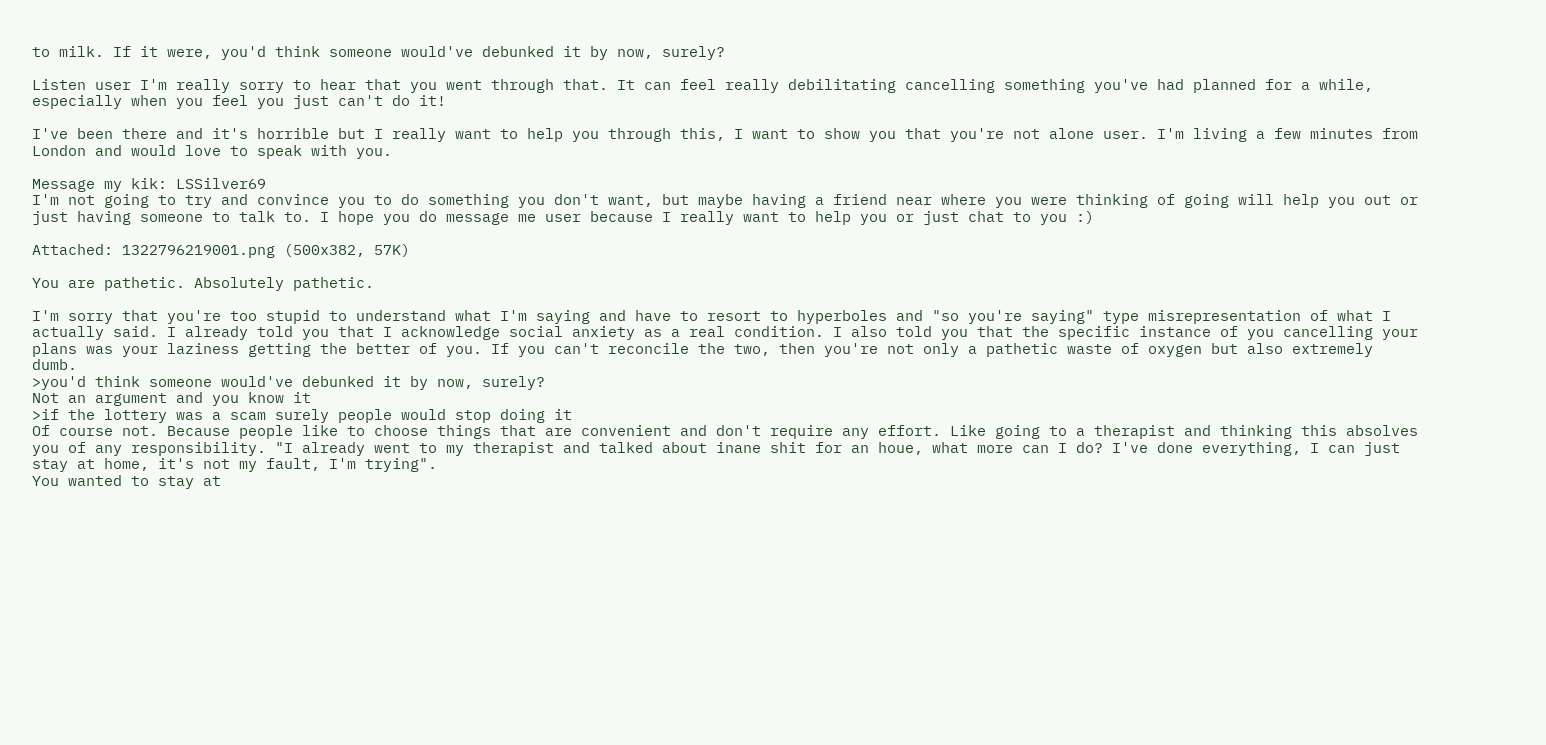to milk. If it were, you'd think someone would've debunked it by now, surely?

Listen user I'm really sorry to hear that you went through that. It can feel really debilitating cancelling something you've had planned for a while, especially when you feel you just can't do it!

I've been there and it's horrible but I really want to help you through this, I want to show you that you're not alone user. I'm living a few minutes from London and would love to speak with you.

Message my kik: LSSilver69
I'm not going to try and convince you to do something you don't want, but maybe having a friend near where you were thinking of going will help you out or just having someone to talk to. I hope you do message me user because I really want to help you or just chat to you :)

Attached: 1322796219001.png (500x382, 57K)

You are pathetic. Absolutely pathetic.

I'm sorry that you're too stupid to understand what I'm saying and have to resort to hyperboles and "so you're saying" type misrepresentation of what I actually said. I already told you that I acknowledge social anxiety as a real condition. I also told you that the specific instance of you cancelling your plans was your laziness getting the better of you. If you can't reconcile the two, then you're not only a pathetic waste of oxygen but also extremely dumb.
>you'd think someone would've debunked it by now, surely?
Not an argument and you know it
>if the lottery was a scam surely people would stop doing it
Of course not. Because people like to choose things that are convenient and don't require any effort. Like going to a therapist and thinking this absolves you of any responsibility. "I already went to my therapist and talked about inane shit for an houe, what more can I do? I've done everything, I can just stay at home, it's not my fault, I'm trying".
You wanted to stay at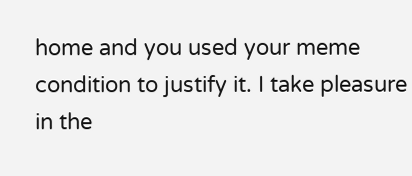home and you used your meme condition to justify it. I take pleasure in the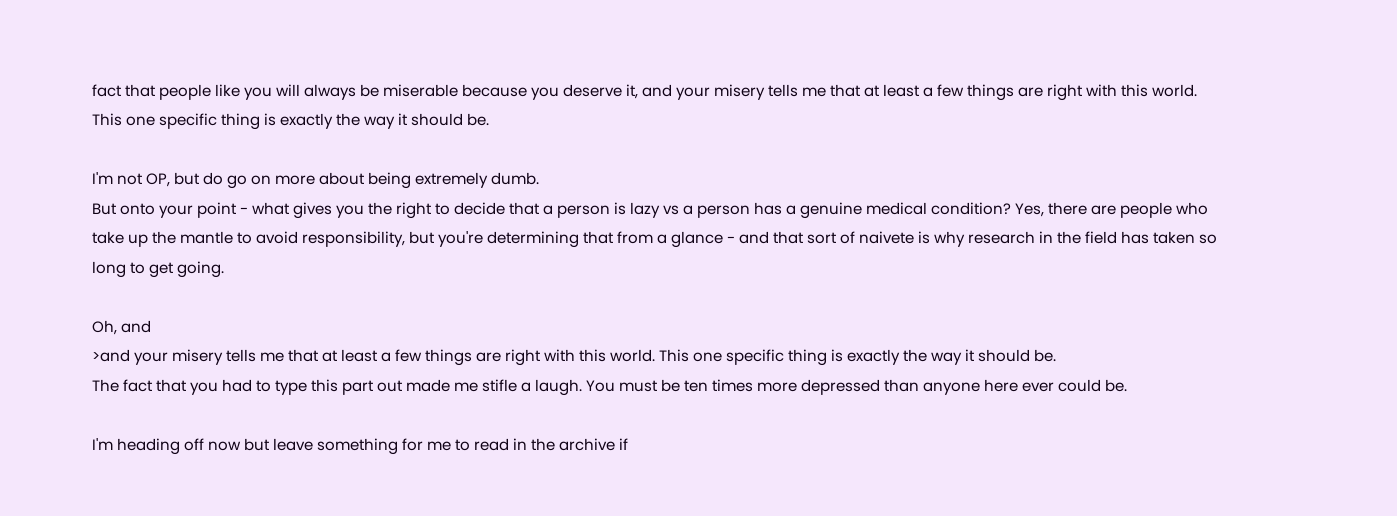fact that people like you will always be miserable because you deserve it, and your misery tells me that at least a few things are right with this world. This one specific thing is exactly the way it should be.

I'm not OP, but do go on more about being extremely dumb.
But onto your point - what gives you the right to decide that a person is lazy vs a person has a genuine medical condition? Yes, there are people who take up the mantle to avoid responsibility, but you're determining that from a glance - and that sort of naivete is why research in the field has taken so long to get going.

Oh, and
>and your misery tells me that at least a few things are right with this world. This one specific thing is exactly the way it should be.
The fact that you had to type this part out made me stifle a laugh. You must be ten times more depressed than anyone here ever could be.

I'm heading off now but leave something for me to read in the archive if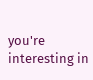you're interesting in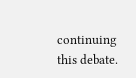continuing this debate.